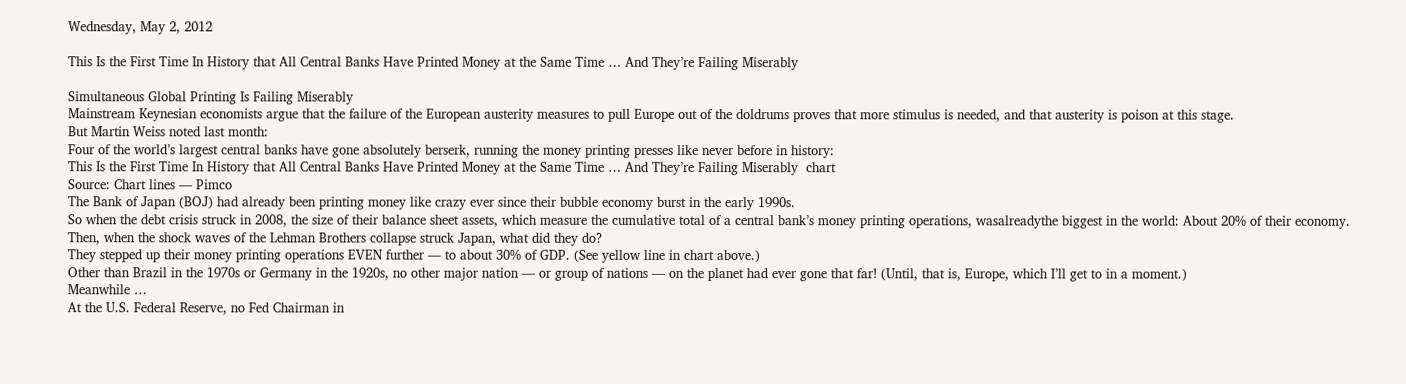Wednesday, May 2, 2012

This Is the First Time In History that All Central Banks Have Printed Money at the Same Time … And They’re Failing Miserably

Simultaneous Global Printing Is Failing Miserably
Mainstream Keynesian economists argue that the failure of the European austerity measures to pull Europe out of the doldrums proves that more stimulus is needed, and that austerity is poison at this stage.
But Martin Weiss noted last month:
Four of the world’s largest central banks have gone absolutely berserk, running the money printing presses like never before in history:
This Is the First Time In History that All Central Banks Have Printed Money at the Same Time … And They’re Failing Miserably  chart
Source: Chart lines — Pimco
The Bank of Japan (BOJ) had already been printing money like crazy ever since their bubble economy burst in the early 1990s.
So when the debt crisis struck in 2008, the size of their balance sheet assets, which measure the cumulative total of a central bank’s money printing operations, wasalreadythe biggest in the world: About 20% of their economy.
Then, when the shock waves of the Lehman Brothers collapse struck Japan, what did they do?
They stepped up their money printing operations EVEN further — to about 30% of GDP. (See yellow line in chart above.)
Other than Brazil in the 1970s or Germany in the 1920s, no other major nation — or group of nations — on the planet had ever gone that far! (Until, that is, Europe, which I’ll get to in a moment.)
Meanwhile …
At the U.S. Federal Reserve, no Fed Chairman in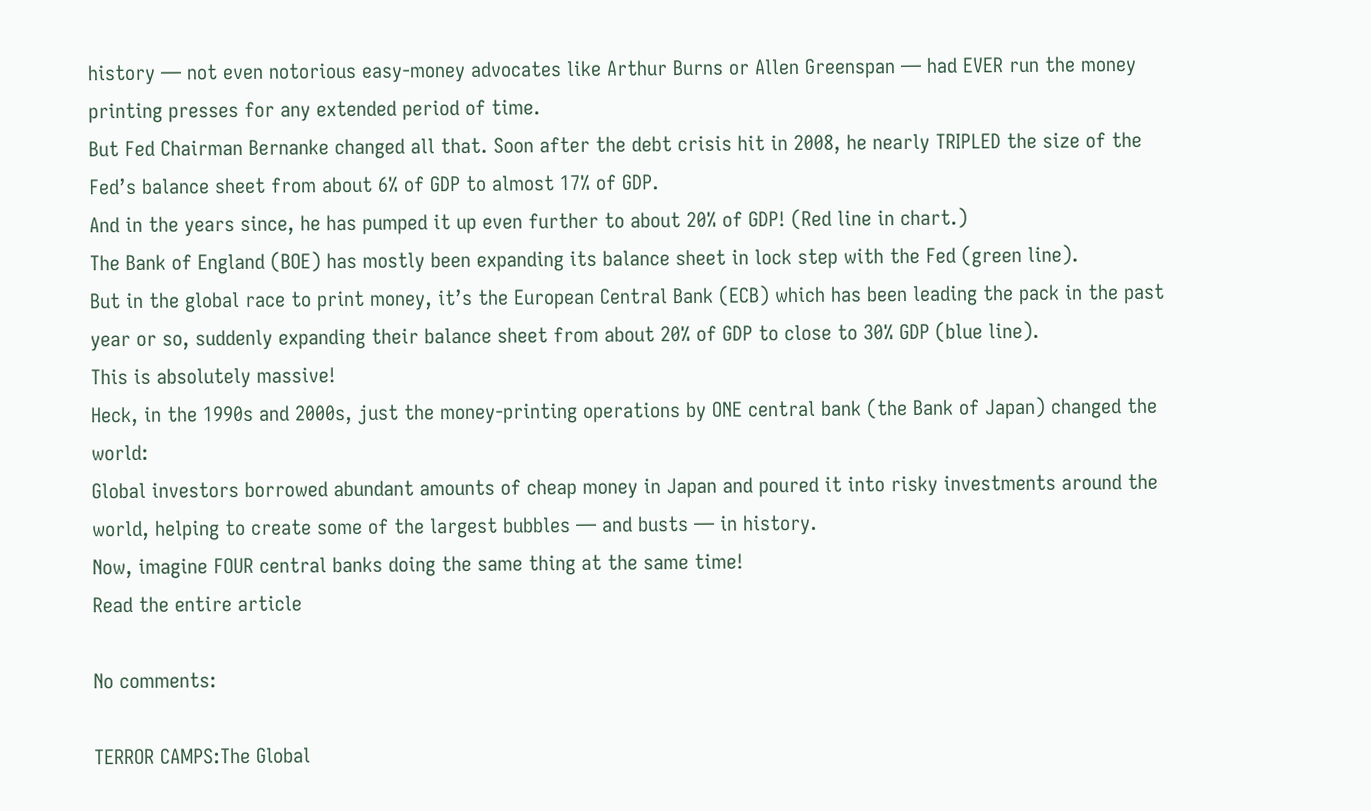history — not even notorious easy-money advocates like Arthur Burns or Allen Greenspan — had EVER run the money printing presses for any extended period of time.
But Fed Chairman Bernanke changed all that. Soon after the debt crisis hit in 2008, he nearly TRIPLED the size of the Fed’s balance sheet from about 6% of GDP to almost 17% of GDP.
And in the years since, he has pumped it up even further to about 20% of GDP! (Red line in chart.)
The Bank of England (BOE) has mostly been expanding its balance sheet in lock step with the Fed (green line).
But in the global race to print money, it’s the European Central Bank (ECB) which has been leading the pack in the past year or so, suddenly expanding their balance sheet from about 20% of GDP to close to 30% GDP (blue line).
This is absolutely massive!
Heck, in the 1990s and 2000s, just the money-printing operations by ONE central bank (the Bank of Japan) changed the world:
Global investors borrowed abundant amounts of cheap money in Japan and poured it into risky investments around the world, helping to create some of the largest bubbles — and busts — in history.
Now, imagine FOUR central banks doing the same thing at the same time!
Read the entire article

No comments:

TERROR CAMPS:The Global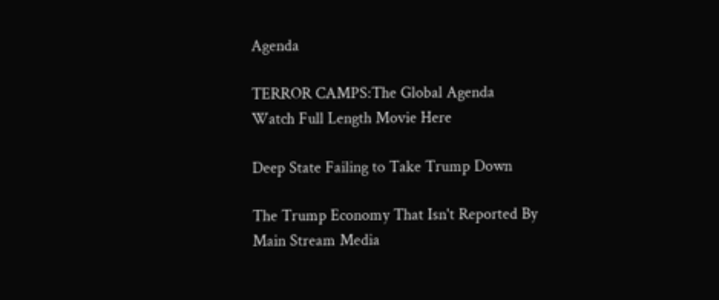Agenda

TERROR CAMPS:The Global Agenda
Watch Full Length Movie Here

Deep State Failing to Take Trump Down

The Trump Economy That Isn't Reported By Main Stream Media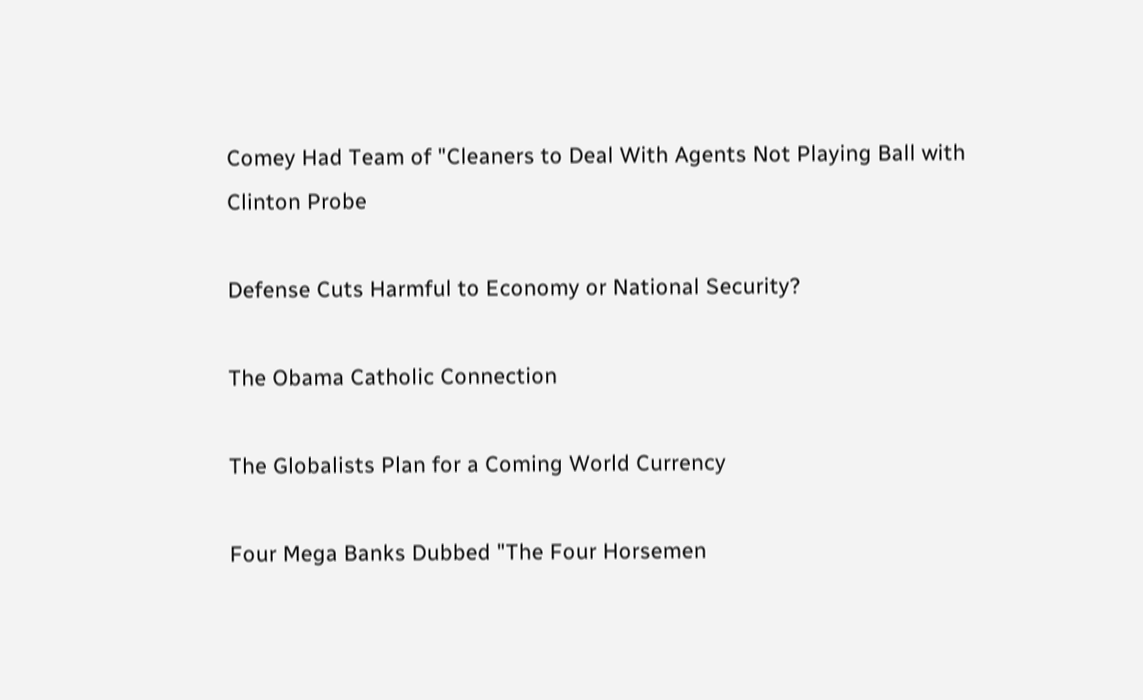Comey Had Team of "Cleaners to Deal With Agents Not Playing Ball with Clinton Probe

Defense Cuts Harmful to Economy or National Security?

The Obama Catholic Connection

The Globalists Plan for a Coming World Currency

Four Mega Banks Dubbed "The Four Horsemen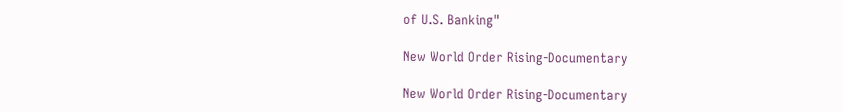of U.S. Banking"

New World Order Rising-Documentary

New World Order Rising-Documentary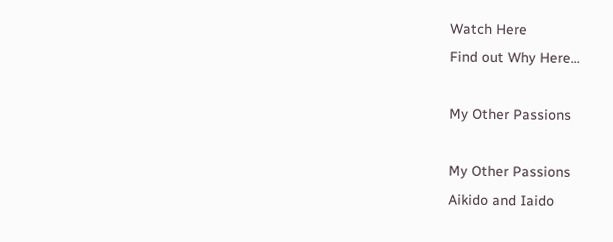Watch Here
Find out Why Here...

My Other Passions

My Other Passions
Aikido and Iaido